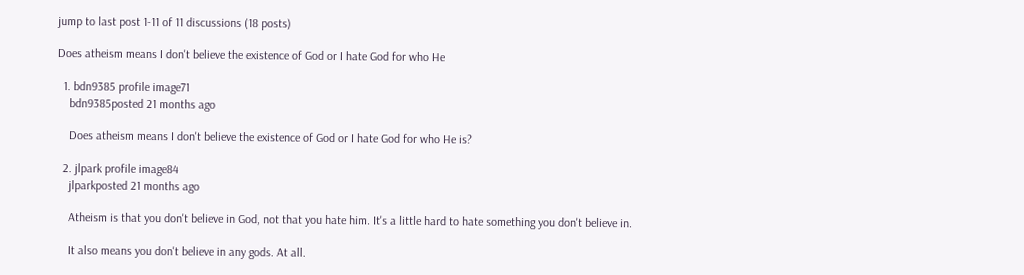jump to last post 1-11 of 11 discussions (18 posts)

Does atheism means I don't believe the existence of God or I hate God for who He

  1. bdn9385 profile image71
    bdn9385posted 21 months ago

    Does atheism means I don't believe the existence of God or I hate God for who He is?

  2. jlpark profile image84
    jlparkposted 21 months ago

    Atheism is that you don't believe in God, not that you hate him. It's a little hard to hate something you don't believe in.

    It also means you don't believe in any gods. At all.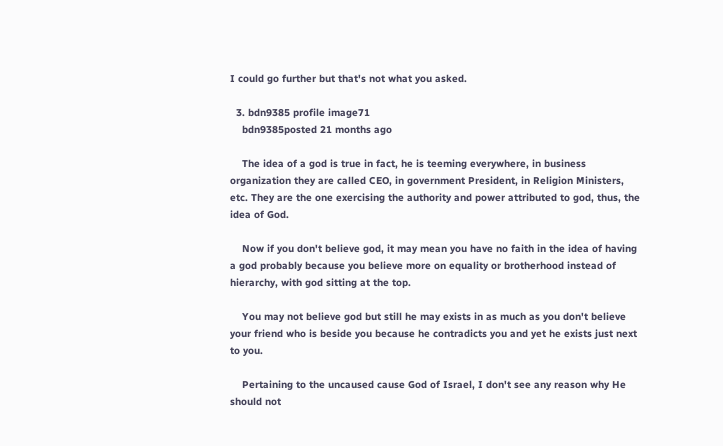I could go further but that's not what you asked.

  3. bdn9385 profile image71
    bdn9385posted 21 months ago

    The idea of a god is true in fact, he is teeming everywhere, in business organization they are called CEO, in government President, in Religion Ministers, etc. They are the one exercising the authority and power attributed to god, thus, the idea of God.

    Now if you don't believe god, it may mean you have no faith in the idea of having a god probably because you believe more on equality or brotherhood instead of hierarchy, with god sitting at the top.

    You may not believe god but still he may exists in as much as you don't believe your friend who is beside you because he contradicts you and yet he exists just next to you.

    Pertaining to the uncaused cause God of Israel, I don't see any reason why He should not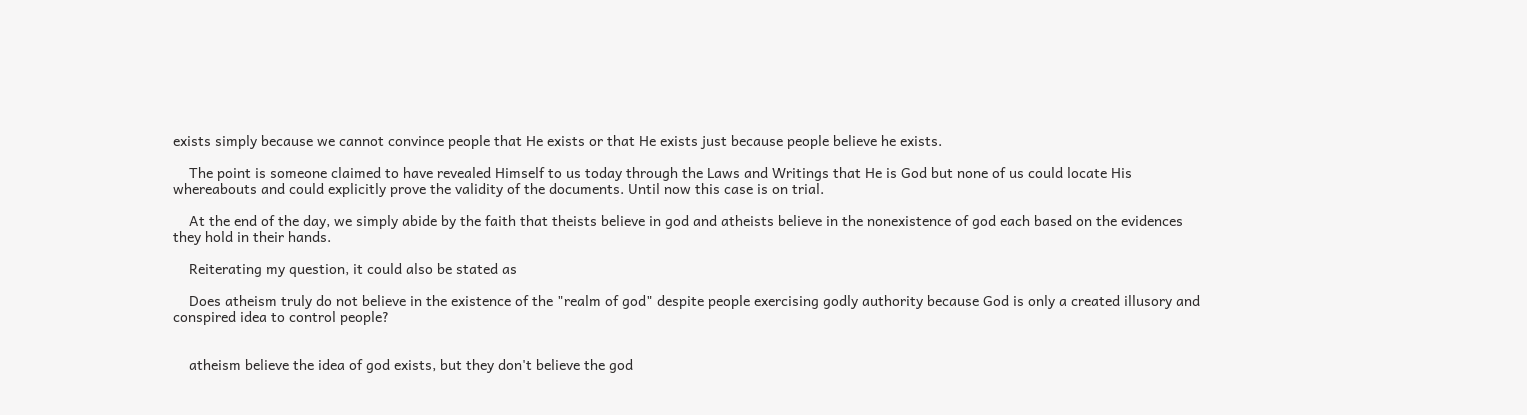exists simply because we cannot convince people that He exists or that He exists just because people believe he exists.

    The point is someone claimed to have revealed Himself to us today through the Laws and Writings that He is God but none of us could locate His whereabouts and could explicitly prove the validity of the documents. Until now this case is on trial.

    At the end of the day, we simply abide by the faith that theists believe in god and atheists believe in the nonexistence of god each based on the evidences they hold in their hands.

    Reiterating my question, it could also be stated as

    Does atheism truly do not believe in the existence of the "realm of god" despite people exercising godly authority because God is only a created illusory and  conspired idea to control people?


    atheism believe the idea of god exists, but they don't believe the god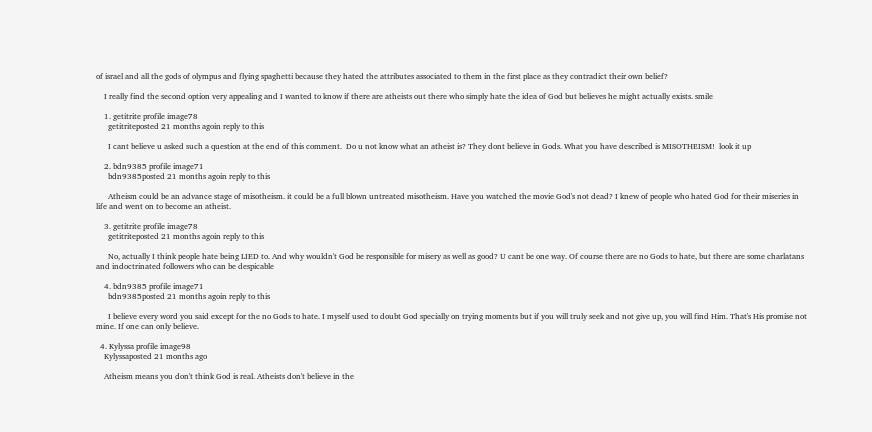of israel and all the gods of olympus and flying spaghetti because they hated the attributes associated to them in the first place as they contradict their own belief?

    I really find the second option very appealing and I wanted to know if there are atheists out there who simply hate the idea of God but believes he might actually exists. smile

    1. getitrite profile image78
      getitriteposted 21 months agoin reply to this

      I cant believe u asked such a question at the end of this comment.  Do u not know what an atheist is? They dont believe in Gods. What you have described is MISOTHEISM!  look it up

    2. bdn9385 profile image71
      bdn9385posted 21 months agoin reply to this

      Atheism could be an advance stage of misotheism. it could be a full blown untreated misotheism. Have you watched the movie God's not dead? I knew of people who hated God for their miseries in life and went on to become an atheist.

    3. getitrite profile image78
      getitriteposted 21 months agoin reply to this

      No, actually I think people hate being LIED to. And why wouldn't God be responsible for misery as well as good? U cant be one way. Of course there are no Gods to hate, but there are some charlatans and indoctrinated followers who can be despicable

    4. bdn9385 profile image71
      bdn9385posted 21 months agoin reply to this

      I believe every word you said except for the no Gods to hate. I myself used to doubt God specially on trying moments but if you will truly seek and not give up, you will find Him. That's His promise not mine. If one can only believe.

  4. Kylyssa profile image98
    Kylyssaposted 21 months ago

    Atheism means you don't think God is real. Atheists don't believe in the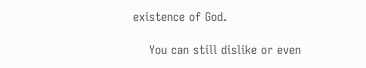existence of God.

    You can still dislike or even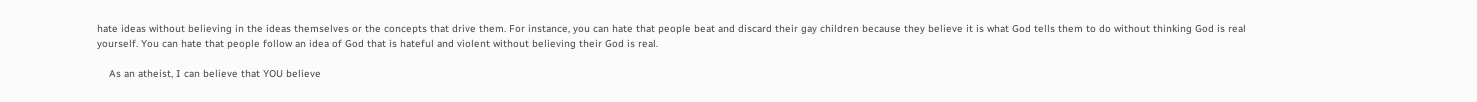hate ideas without believing in the ideas themselves or the concepts that drive them. For instance, you can hate that people beat and discard their gay children because they believe it is what God tells them to do without thinking God is real yourself. You can hate that people follow an idea of God that is hateful and violent without believing their God is real.

    As an atheist, I can believe that YOU believe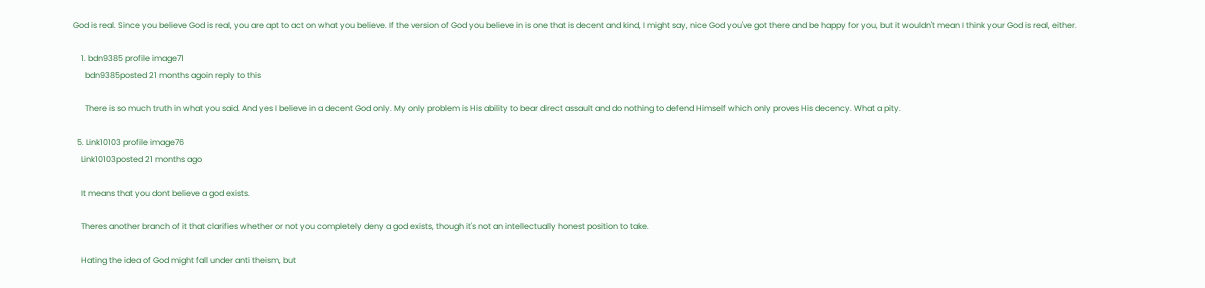God is real. Since you believe God is real, you are apt to act on what you believe. If the version of God you believe in is one that is decent and kind, I might say, nice God you've got there and be happy for you, but it wouldn't mean I think your God is real, either.

    1. bdn9385 profile image71
      bdn9385posted 21 months agoin reply to this

      There is so much truth in what you said. And yes I believe in a decent God only. My only problem is His ability to bear direct assault and do nothing to defend Himself which only proves His decency. What a pity.

  5. Link10103 profile image76
    Link10103posted 21 months ago

    It means that you dont believe a god exists.

    Theres another branch of it that clarifies whether or not you completely deny a god exists, though it's not an intellectually honest position to take.

    Hating the idea of God might fall under anti theism, but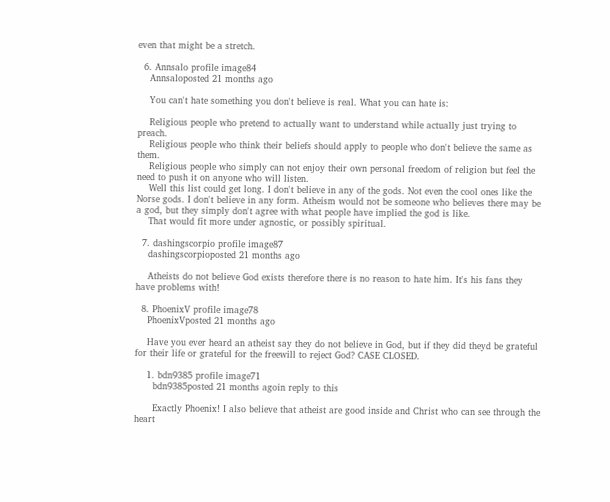even that might be a stretch.

  6. Annsalo profile image84
    Annsaloposted 21 months ago

    You can't hate something you don't believe is real. What you can hate is:

    Religious people who pretend to actually want to understand while actually just trying to preach.
    Religious people who think their beliefs should apply to people who don't believe the same as them.
    Religious people who simply can not enjoy their own personal freedom of religion but feel the need to push it on anyone who will listen.
    Well this list could get long. I don't believe in any of the gods. Not even the cool ones like the Norse gods. I don't believe in any form. Atheism would not be someone who believes there may be a god, but they simply don't agree with what people have implied the god is like.
    That would fit more under agnostic, or possibly spiritual.

  7. dashingscorpio profile image87
    dashingscorpioposted 21 months ago

    Atheists do not believe God exists therefore there is no reason to hate him. It's his fans they have problems with!

  8. PhoenixV profile image78
    PhoenixVposted 21 months ago

    Have you ever heard an atheist say they do not believe in God, but if they did theyd be grateful for their life or grateful for the freewill to reject God? CASE CLOSED.

    1. bdn9385 profile image71
      bdn9385posted 21 months agoin reply to this

      Exactly Phoenix! I also believe that atheist are good inside and Christ who can see through the heart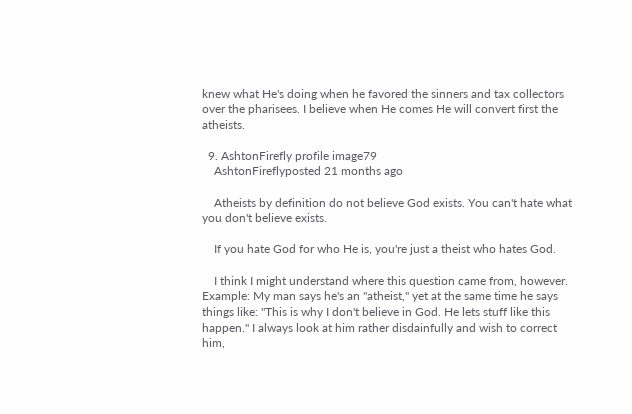knew what He's doing when he favored the sinners and tax collectors over the pharisees. I believe when He comes He will convert first the atheists.

  9. AshtonFirefly profile image79
    AshtonFireflyposted 21 months ago

    Atheists by definition do not believe God exists. You can't hate what you don't believe exists.

    If you hate God for who He is, you're just a theist who hates God.

    I think I might understand where this question came from, however. Example: My man says he's an "atheist," yet at the same time he says things like: "This is why I don't believe in God. He lets stuff like this happen." I always look at him rather disdainfully and wish to correct him,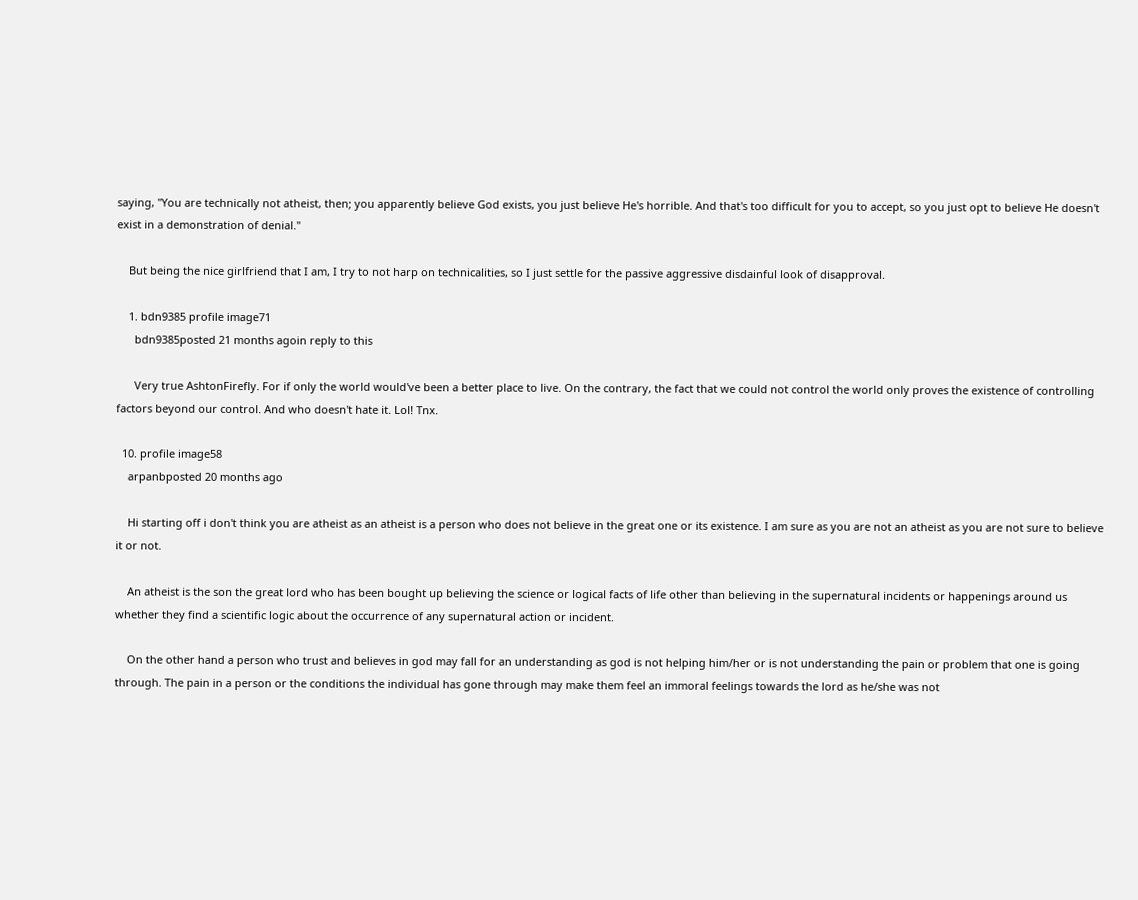saying, "You are technically not atheist, then; you apparently believe God exists, you just believe He's horrible. And that's too difficult for you to accept, so you just opt to believe He doesn't exist in a demonstration of denial."

    But being the nice girlfriend that I am, I try to not harp on technicalities, so I just settle for the passive aggressive disdainful look of disapproval.

    1. bdn9385 profile image71
      bdn9385posted 21 months agoin reply to this

      Very true AshtonFirefly. For if only the world would've been a better place to live. On the contrary, the fact that we could not control the world only proves the existence of controlling factors beyond our control. And who doesn't hate it. Lol! Tnx.

  10. profile image58
    arpanbposted 20 months ago

    Hi starting off i don't think you are atheist as an atheist is a person who does not believe in the great one or its existence. I am sure as you are not an atheist as you are not sure to believe it or not.

    An atheist is the son the great lord who has been bought up believing the science or logical facts of life other than believing in the supernatural incidents or happenings around us whether they find a scientific logic about the occurrence of any supernatural action or incident.

    On the other hand a person who trust and believes in god may fall for an understanding as god is not helping him/her or is not understanding the pain or problem that one is going through. The pain in a person or the conditions the individual has gone through may make them feel an immoral feelings towards the lord as he/she was not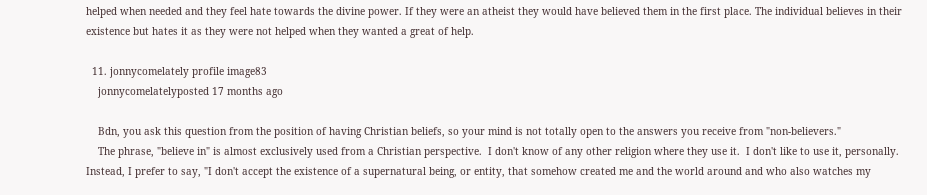helped when needed and they feel hate towards the divine power. If they were an atheist they would have believed them in the first place. The individual believes in their existence but hates it as they were not helped when they wanted a great of help.

  11. jonnycomelately profile image83
    jonnycomelatelyposted 17 months ago

    Bdn, you ask this question from the position of having Christian beliefs, so your mind is not totally open to the answers you receive from "non-believers."
    The phrase, "believe in" is almost exclusively used from a Christian perspective.  I don't know of any other religion where they use it.  I don't like to use it, personally.  Instead, I prefer to say, "I don't accept the existence of a supernatural being, or entity, that somehow created me and the world around and who also watches my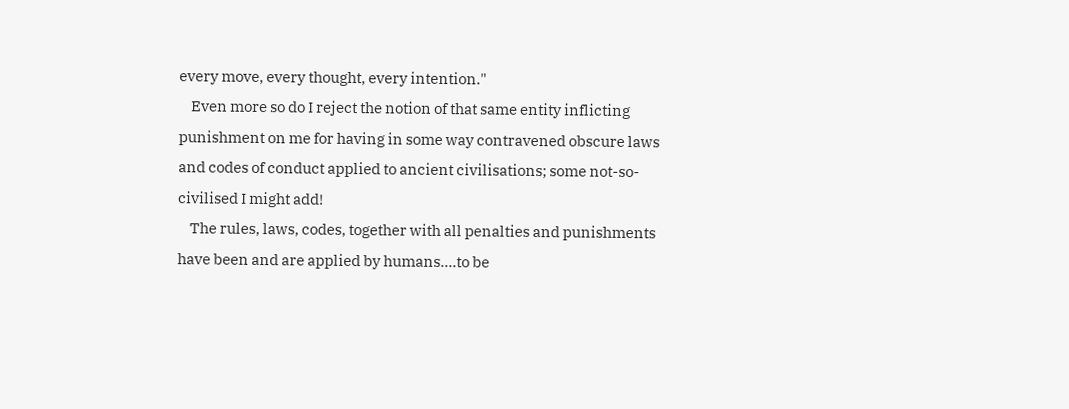every move, every thought, every intention."
    Even more so do I reject the notion of that same entity inflicting punishment on me for having in some way contravened obscure laws and codes of conduct applied to ancient civilisations; some not-so-civilised I might add!
    The rules, laws, codes, together with all penalties and punishments have been and are applied by humans....to be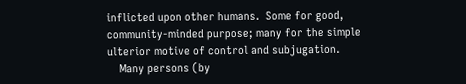inflicted upon other humans.  Some for good, community-minded purpose; many for the simple ulterior motive of control and subjugation.
    Many persons (by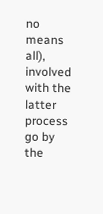no means all), involved with the latter process go by the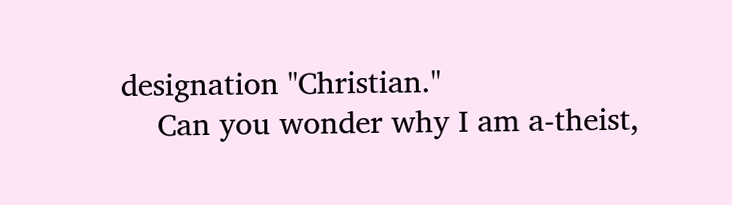designation "Christian."
    Can you wonder why I am a-theist,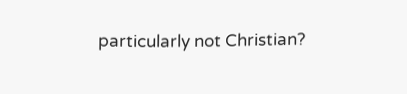particularly not Christian?